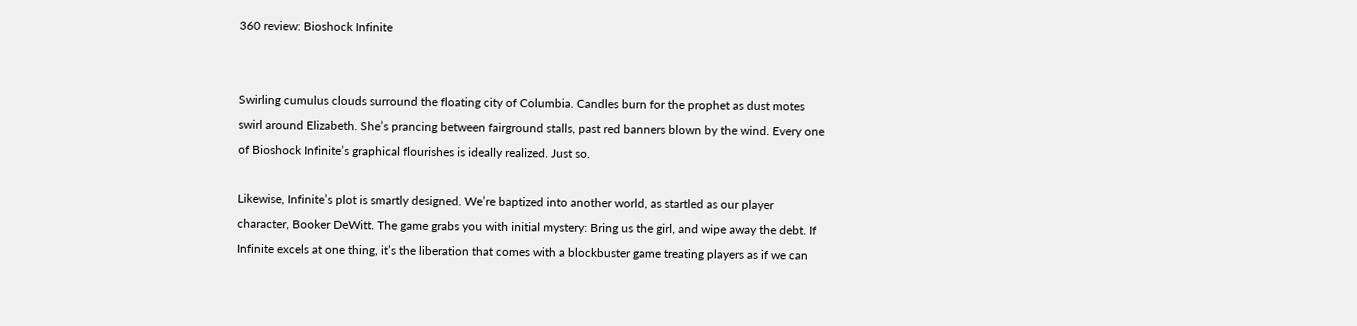360 review: Bioshock Infinite


Swirling cumulus clouds surround the floating city of Columbia. Candles burn for the prophet as dust motes swirl around Elizabeth. She’s prancing between fairground stalls, past red banners blown by the wind. Every one of Bioshock Infinite’s graphical flourishes is ideally realized. Just so.

Likewise, Infinite’s plot is smartly designed. We’re baptized into another world, as startled as our player character, Booker DeWitt. The game grabs you with initial mystery: Bring us the girl, and wipe away the debt. If Infinite excels at one thing, it’s the liberation that comes with a blockbuster game treating players as if we can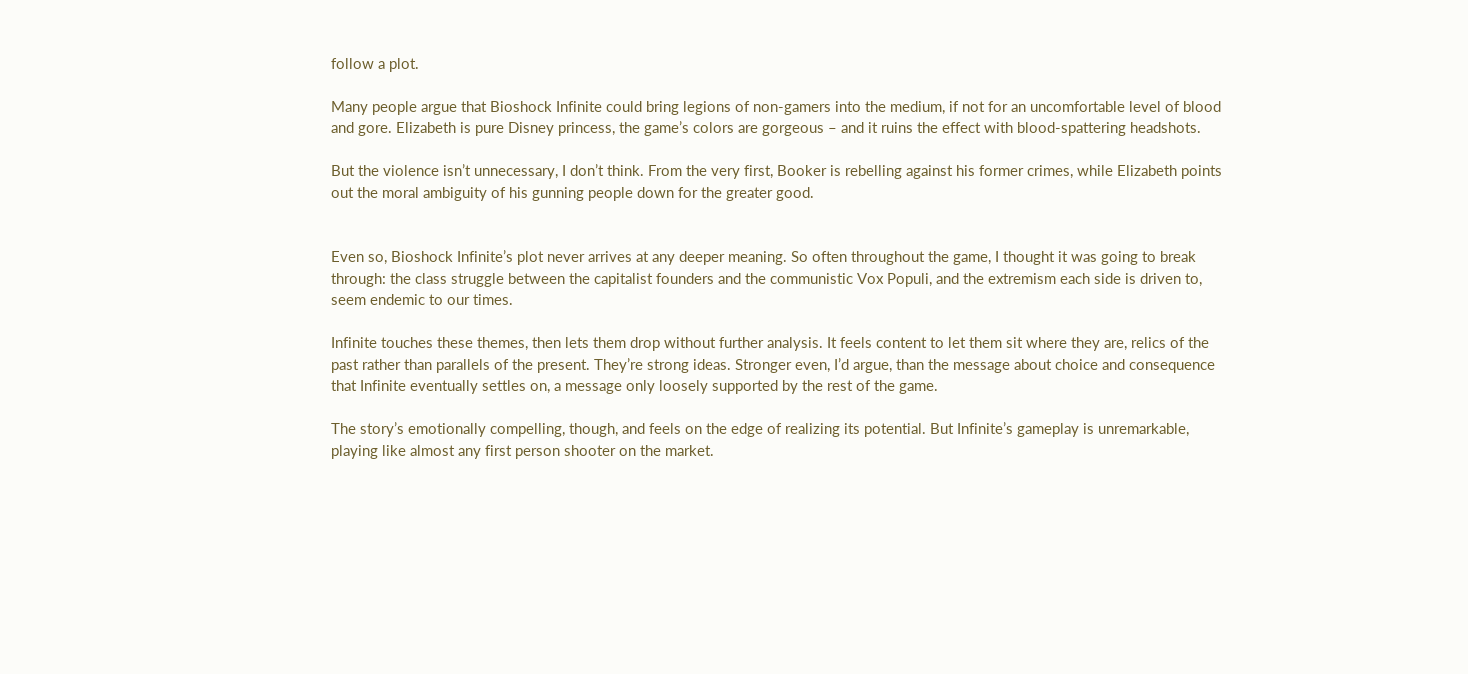follow a plot.

Many people argue that Bioshock Infinite could bring legions of non-gamers into the medium, if not for an uncomfortable level of blood and gore. Elizabeth is pure Disney princess, the game’s colors are gorgeous – and it ruins the effect with blood-spattering headshots.

But the violence isn’t unnecessary, I don’t think. From the very first, Booker is rebelling against his former crimes, while Elizabeth points out the moral ambiguity of his gunning people down for the greater good.


Even so, Bioshock Infinite’s plot never arrives at any deeper meaning. So often throughout the game, I thought it was going to break through: the class struggle between the capitalist founders and the communistic Vox Populi, and the extremism each side is driven to, seem endemic to our times.

Infinite touches these themes, then lets them drop without further analysis. It feels content to let them sit where they are, relics of the past rather than parallels of the present. They’re strong ideas. Stronger even, I’d argue, than the message about choice and consequence that Infinite eventually settles on, a message only loosely supported by the rest of the game.

The story’s emotionally compelling, though, and feels on the edge of realizing its potential. But Infinite’s gameplay is unremarkable, playing like almost any first person shooter on the market.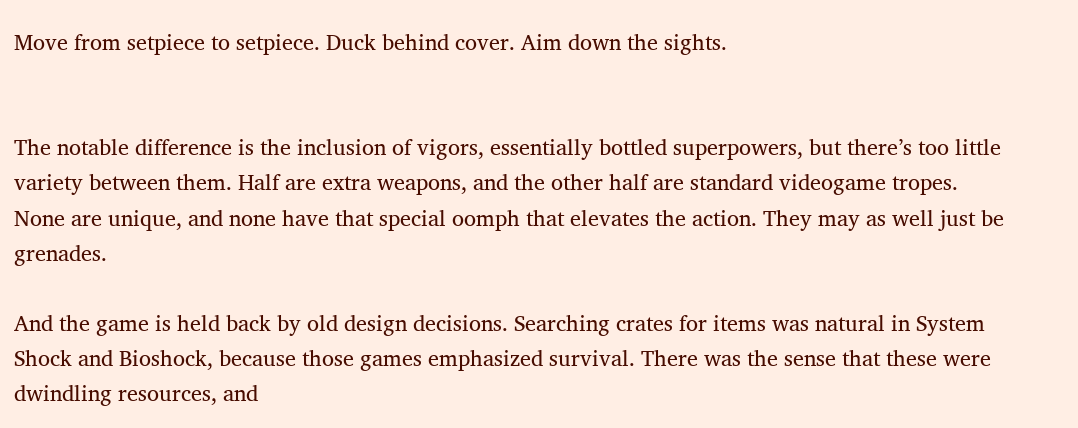Move from setpiece to setpiece. Duck behind cover. Aim down the sights.


The notable difference is the inclusion of vigors, essentially bottled superpowers, but there’s too little variety between them. Half are extra weapons, and the other half are standard videogame tropes. None are unique, and none have that special oomph that elevates the action. They may as well just be grenades.

And the game is held back by old design decisions. Searching crates for items was natural in System Shock and Bioshock, because those games emphasized survival. There was the sense that these were dwindling resources, and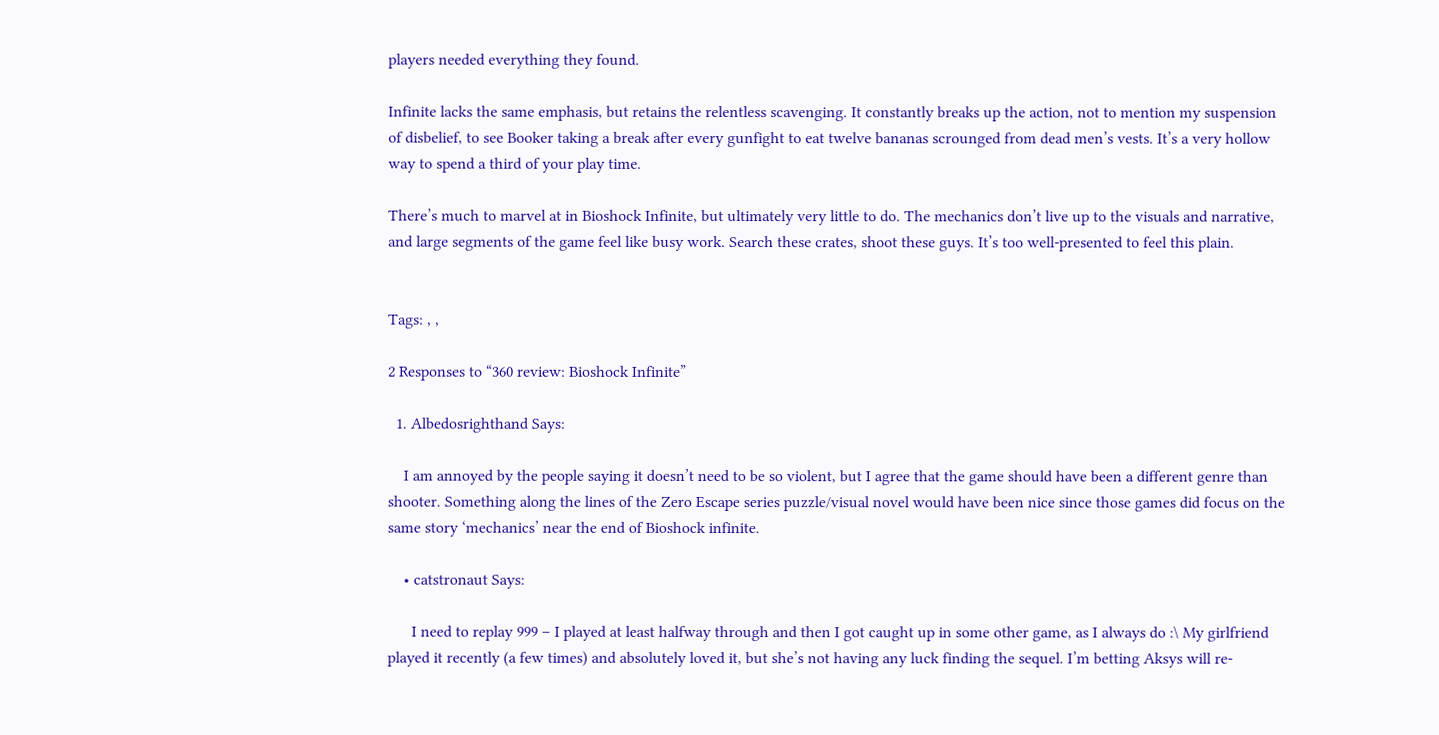players needed everything they found.

Infinite lacks the same emphasis, but retains the relentless scavenging. It constantly breaks up the action, not to mention my suspension of disbelief, to see Booker taking a break after every gunfight to eat twelve bananas scrounged from dead men’s vests. It’s a very hollow way to spend a third of your play time.

There’s much to marvel at in Bioshock Infinite, but ultimately very little to do. The mechanics don’t live up to the visuals and narrative, and large segments of the game feel like busy work. Search these crates, shoot these guys. It’s too well-presented to feel this plain.


Tags: , ,

2 Responses to “360 review: Bioshock Infinite”

  1. Albedosrighthand Says:

    I am annoyed by the people saying it doesn’t need to be so violent, but I agree that the game should have been a different genre than shooter. Something along the lines of the Zero Escape series puzzle/visual novel would have been nice since those games did focus on the same story ‘mechanics’ near the end of Bioshock infinite.

    • catstronaut Says:

      I need to replay 999 – I played at least halfway through and then I got caught up in some other game, as I always do :\ My girlfriend played it recently (a few times) and absolutely loved it, but she’s not having any luck finding the sequel. I’m betting Aksys will re-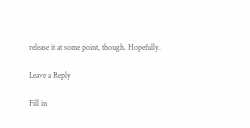release it at some point, though. Hopefully.

Leave a Reply

Fill in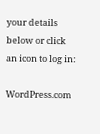your details below or click an icon to log in:

WordPress.com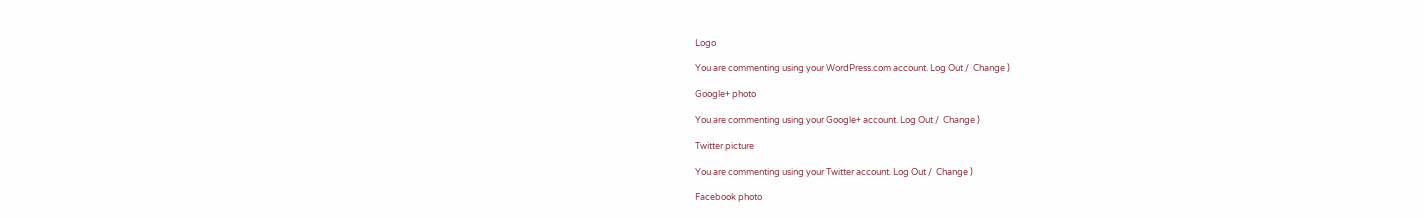Logo

You are commenting using your WordPress.com account. Log Out /  Change )

Google+ photo

You are commenting using your Google+ account. Log Out /  Change )

Twitter picture

You are commenting using your Twitter account. Log Out /  Change )

Facebook photo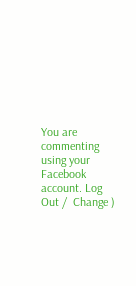You are commenting using your Facebook account. Log Out /  Change )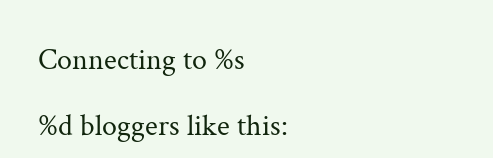Connecting to %s

%d bloggers like this: